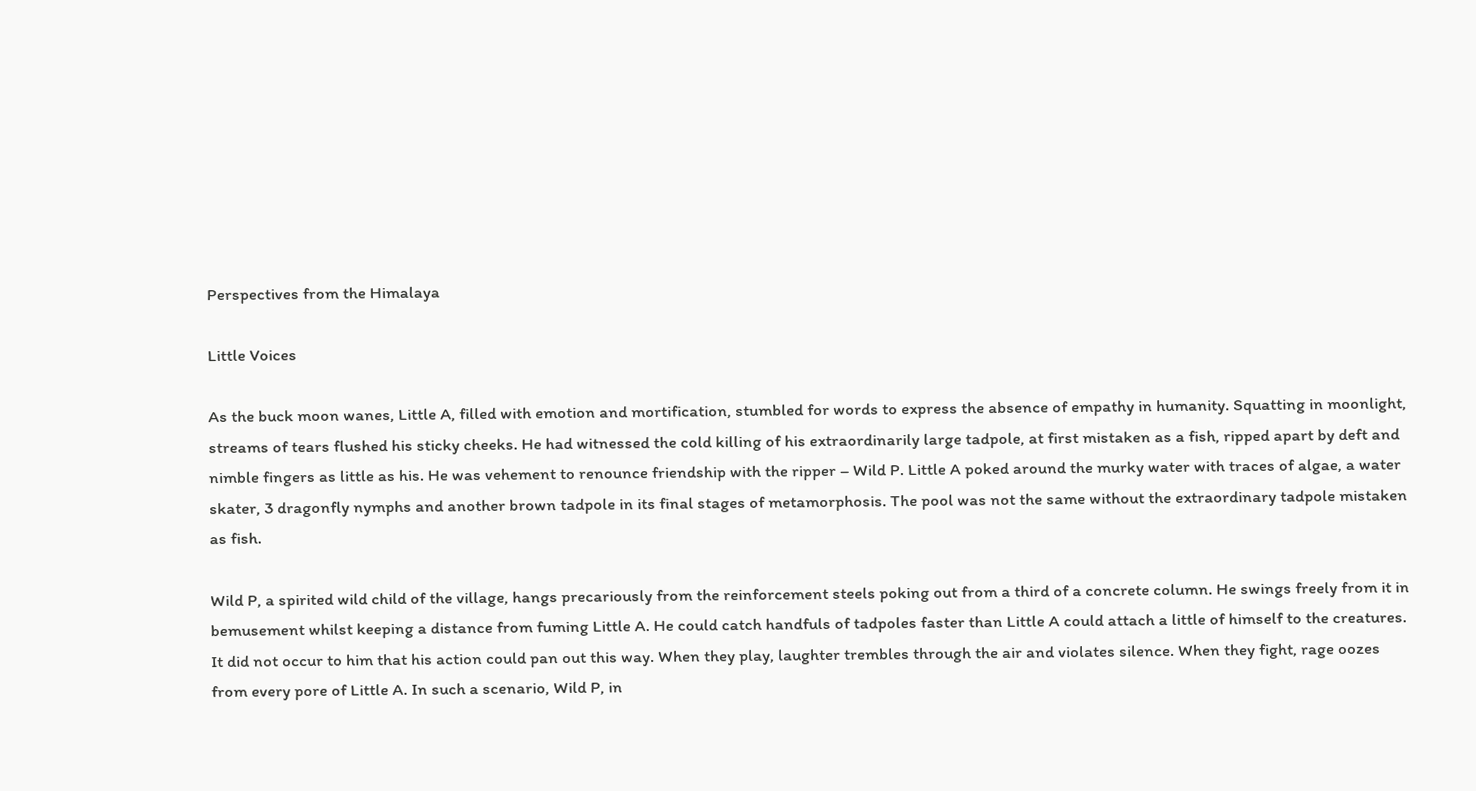Perspectives from the Himalaya

Little Voices

As the buck moon wanes, Little A, filled with emotion and mortification, stumbled for words to express the absence of empathy in humanity. Squatting in moonlight, streams of tears flushed his sticky cheeks. He had witnessed the cold killing of his extraordinarily large tadpole, at first mistaken as a fish, ripped apart by deft and nimble fingers as little as his. He was vehement to renounce friendship with the ripper – Wild P. Little A poked around the murky water with traces of algae, a water skater, 3 dragonfly nymphs and another brown tadpole in its final stages of metamorphosis. The pool was not the same without the extraordinary tadpole mistaken as fish.

Wild P, a spirited wild child of the village, hangs precariously from the reinforcement steels poking out from a third of a concrete column. He swings freely from it in bemusement whilst keeping a distance from fuming Little A. He could catch handfuls of tadpoles faster than Little A could attach a little of himself to the creatures. It did not occur to him that his action could pan out this way. When they play, laughter trembles through the air and violates silence. When they fight, rage oozes from every pore of Little A. In such a scenario, Wild P, in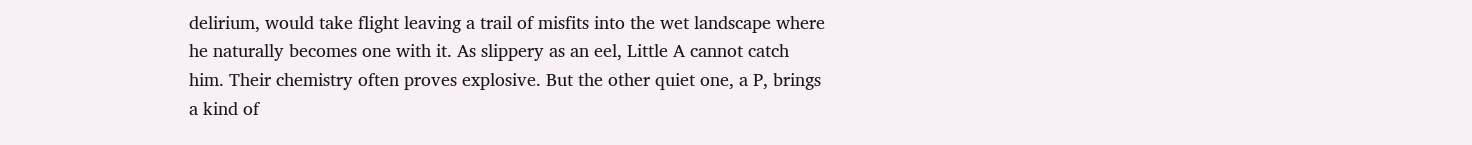delirium, would take flight leaving a trail of misfits into the wet landscape where he naturally becomes one with it. As slippery as an eel, Little A cannot catch him. Their chemistry often proves explosive. But the other quiet one, a P, brings a kind of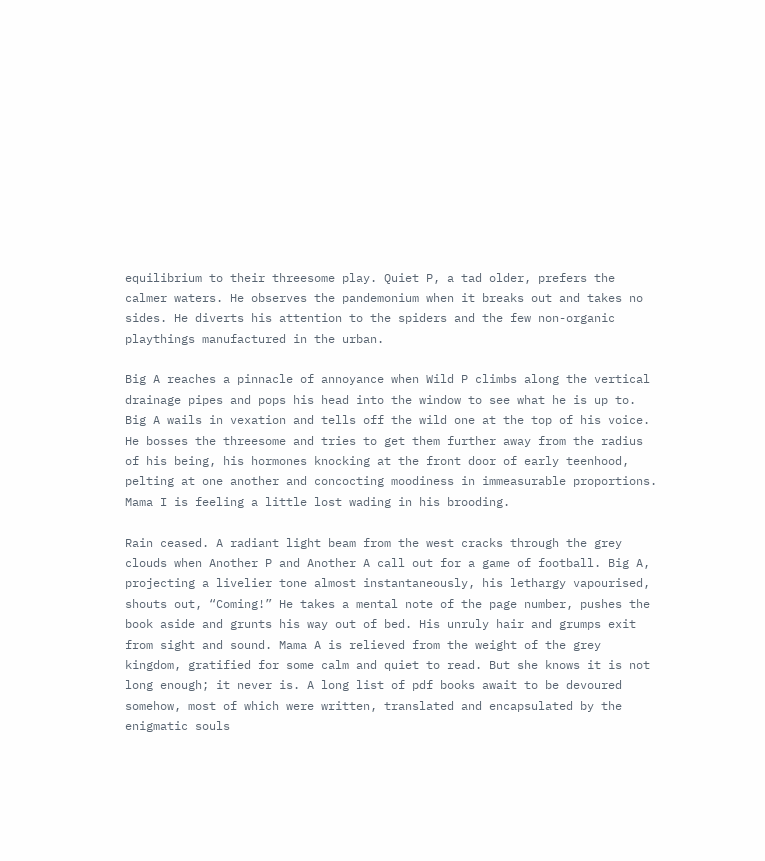equilibrium to their threesome play. Quiet P, a tad older, prefers the calmer waters. He observes the pandemonium when it breaks out and takes no sides. He diverts his attention to the spiders and the few non-organic playthings manufactured in the urban.

Big A reaches a pinnacle of annoyance when Wild P climbs along the vertical drainage pipes and pops his head into the window to see what he is up to. Big A wails in vexation and tells off the wild one at the top of his voice. He bosses the threesome and tries to get them further away from the radius of his being, his hormones knocking at the front door of early teenhood, pelting at one another and concocting moodiness in immeasurable proportions. Mama I is feeling a little lost wading in his brooding.

Rain ceased. A radiant light beam from the west cracks through the grey clouds when Another P and Another A call out for a game of football. Big A, projecting a livelier tone almost instantaneously, his lethargy vapourised, shouts out, “Coming!” He takes a mental note of the page number, pushes the book aside and grunts his way out of bed. His unruly hair and grumps exit from sight and sound. Mama A is relieved from the weight of the grey kingdom, gratified for some calm and quiet to read. But she knows it is not long enough; it never is. A long list of pdf books await to be devoured somehow, most of which were written, translated and encapsulated by the enigmatic souls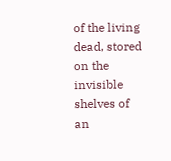of the living dead, stored on the invisible shelves of an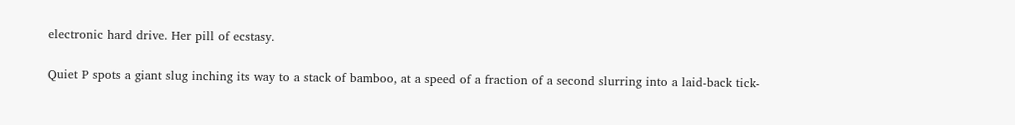electronic hard drive. Her pill of ecstasy.

Quiet P spots a giant slug inching its way to a stack of bamboo, at a speed of a fraction of a second slurring into a laid-back tick-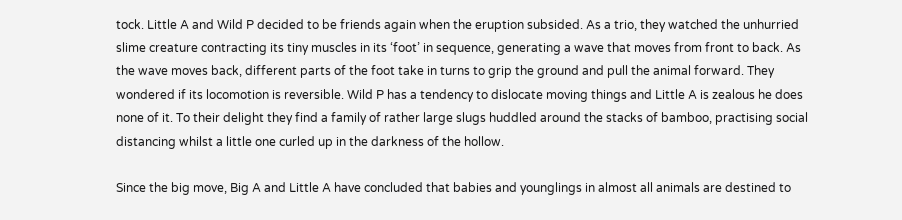tock. Little A and Wild P decided to be friends again when the eruption subsided. As a trio, they watched the unhurried slime creature contracting its tiny muscles in its ‘foot’ in sequence, generating a wave that moves from front to back. As the wave moves back, different parts of the foot take in turns to grip the ground and pull the animal forward. They wondered if its locomotion is reversible. Wild P has a tendency to dislocate moving things and Little A is zealous he does none of it. To their delight they find a family of rather large slugs huddled around the stacks of bamboo, practising social distancing whilst a little one curled up in the darkness of the hollow.

Since the big move, Big A and Little A have concluded that babies and younglings in almost all animals are destined to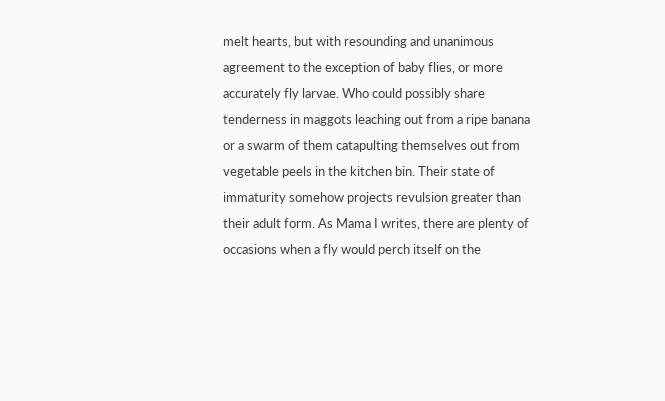melt hearts, but with resounding and unanimous agreement to the exception of baby flies, or more accurately fly larvae. Who could possibly share tenderness in maggots leaching out from a ripe banana or a swarm of them catapulting themselves out from vegetable peels in the kitchen bin. Their state of immaturity somehow projects revulsion greater than their adult form. As Mama I writes, there are plenty of occasions when a fly would perch itself on the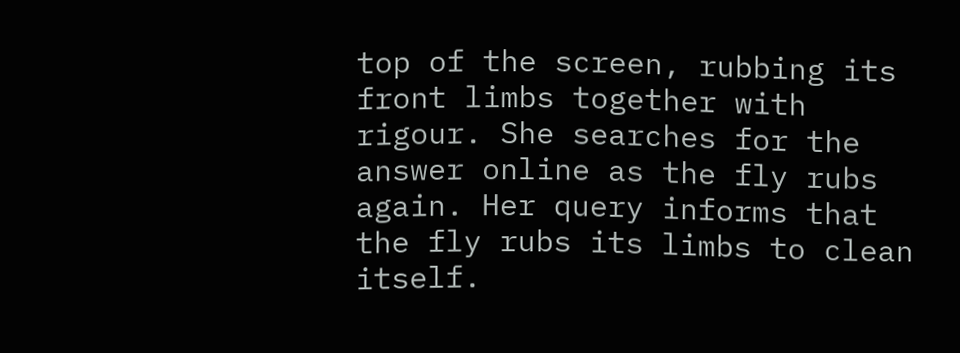top of the screen, rubbing its front limbs together with rigour. She searches for the answer online as the fly rubs again. Her query informs that the fly rubs its limbs to clean itself.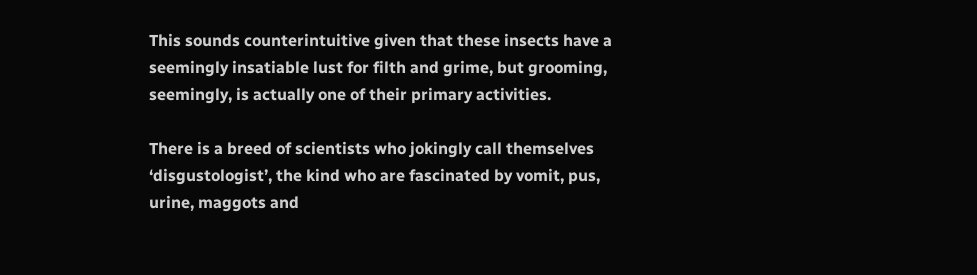This sounds counterintuitive given that these insects have a seemingly insatiable lust for filth and grime, but grooming, seemingly, is actually one of their primary activities.

There is a breed of scientists who jokingly call themselves ‘disgustologist’, the kind who are fascinated by vomit, pus, urine, maggots and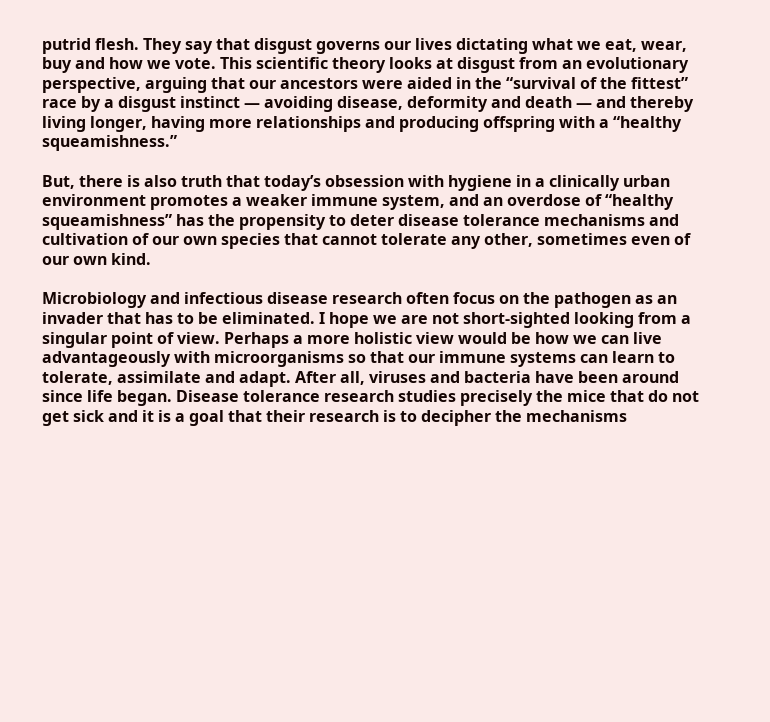putrid flesh. They say that disgust governs our lives dictating what we eat, wear, buy and how we vote. This scientific theory looks at disgust from an evolutionary perspective, arguing that our ancestors were aided in the “survival of the fittest” race by a disgust instinct — avoiding disease, deformity and death — and thereby living longer, having more relationships and producing offspring with a “healthy squeamishness.”

But, there is also truth that today’s obsession with hygiene in a clinically urban environment promotes a weaker immune system, and an overdose of “healthy squeamishness” has the propensity to deter disease tolerance mechanisms and cultivation of our own species that cannot tolerate any other, sometimes even of our own kind.

Microbiology and infectious disease research often focus on the pathogen as an invader that has to be eliminated. I hope we are not short-sighted looking from a singular point of view. Perhaps a more holistic view would be how we can live advantageously with microorganisms so that our immune systems can learn to tolerate, assimilate and adapt. After all, viruses and bacteria have been around since life began. Disease tolerance research studies precisely the mice that do not get sick and it is a goal that their research is to decipher the mechanisms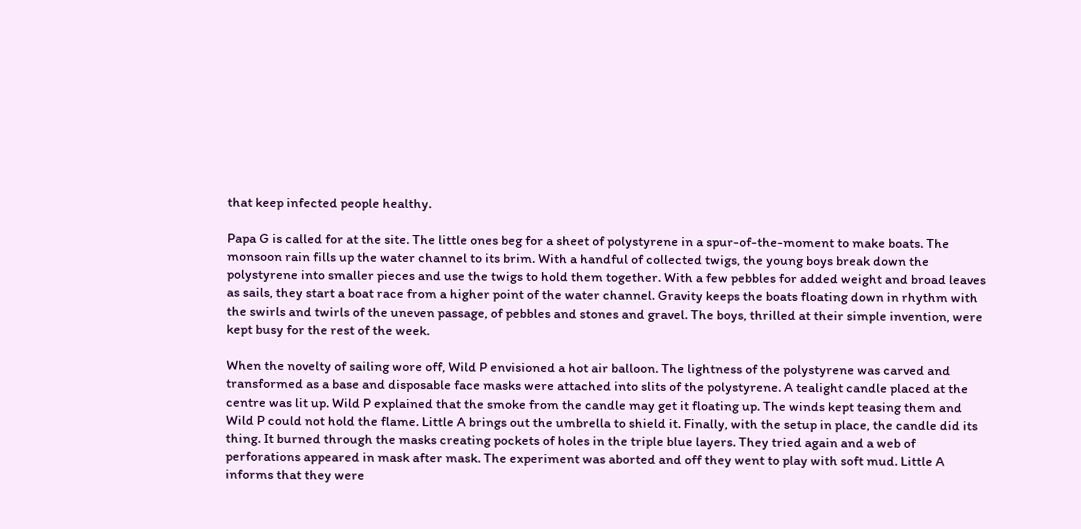that keep infected people healthy.

Papa G is called for at the site. The little ones beg for a sheet of polystyrene in a spur-of-the-moment to make boats. The monsoon rain fills up the water channel to its brim. With a handful of collected twigs, the young boys break down the polystyrene into smaller pieces and use the twigs to hold them together. With a few pebbles for added weight and broad leaves as sails, they start a boat race from a higher point of the water channel. Gravity keeps the boats floating down in rhythm with the swirls and twirls of the uneven passage, of pebbles and stones and gravel. The boys, thrilled at their simple invention, were kept busy for the rest of the week.

When the novelty of sailing wore off, Wild P envisioned a hot air balloon. The lightness of the polystyrene was carved and transformed as a base and disposable face masks were attached into slits of the polystyrene. A tealight candle placed at the centre was lit up. Wild P explained that the smoke from the candle may get it floating up. The winds kept teasing them and Wild P could not hold the flame. Little A brings out the umbrella to shield it. Finally, with the setup in place, the candle did its thing. It burned through the masks creating pockets of holes in the triple blue layers. They tried again and a web of perforations appeared in mask after mask. The experiment was aborted and off they went to play with soft mud. Little A informs that they were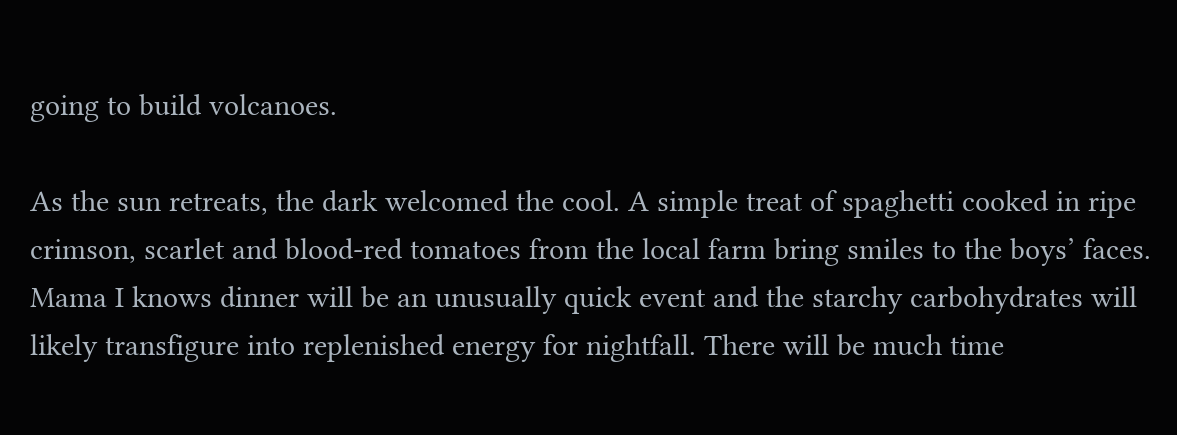going to build volcanoes.

As the sun retreats, the dark welcomed the cool. A simple treat of spaghetti cooked in ripe crimson, scarlet and blood-red tomatoes from the local farm bring smiles to the boys’ faces. Mama I knows dinner will be an unusually quick event and the starchy carbohydrates will likely transfigure into replenished energy for nightfall. There will be much time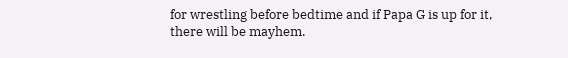for wrestling before bedtime and if Papa G is up for it, there will be mayhem.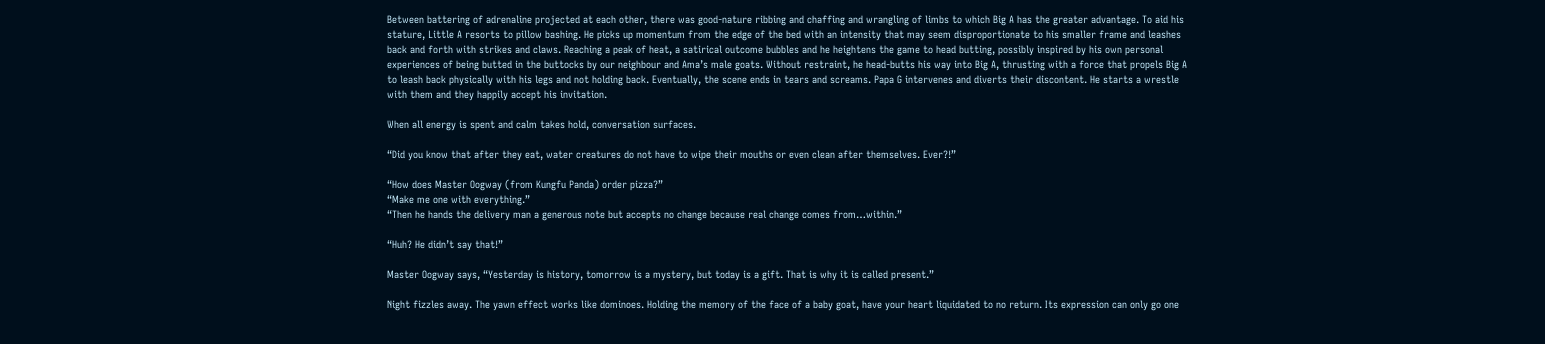Between battering of adrenaline projected at each other, there was good-nature ribbing and chaffing and wrangling of limbs to which Big A has the greater advantage. To aid his stature, Little A resorts to pillow bashing. He picks up momentum from the edge of the bed with an intensity that may seem disproportionate to his smaller frame and leashes back and forth with strikes and claws. Reaching a peak of heat, a satirical outcome bubbles and he heightens the game to head butting, possibly inspired by his own personal experiences of being butted in the buttocks by our neighbour and Ama’s male goats. Without restraint, he head-butts his way into Big A, thrusting with a force that propels Big A to leash back physically with his legs and not holding back. Eventually, the scene ends in tears and screams. Papa G intervenes and diverts their discontent. He starts a wrestle with them and they happily accept his invitation.

When all energy is spent and calm takes hold, conversation surfaces.

“Did you know that after they eat, water creatures do not have to wipe their mouths or even clean after themselves. Ever?!”

“How does Master Oogway (from Kungfu Panda) order pizza?”
“Make me one with everything.”
“Then he hands the delivery man a generous note but accepts no change because real change comes from…within.”

“Huh? He didn’t say that!”

Master Oogway says, “Yesterday is history, tomorrow is a mystery, but today is a gift. That is why it is called present.”

Night fizzles away. The yawn effect works like dominoes. Holding the memory of the face of a baby goat, have your heart liquidated to no return. Its expression can only go one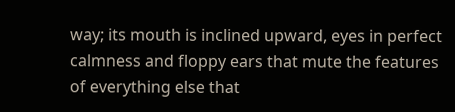way; its mouth is inclined upward, eyes in perfect calmness and floppy ears that mute the features of everything else that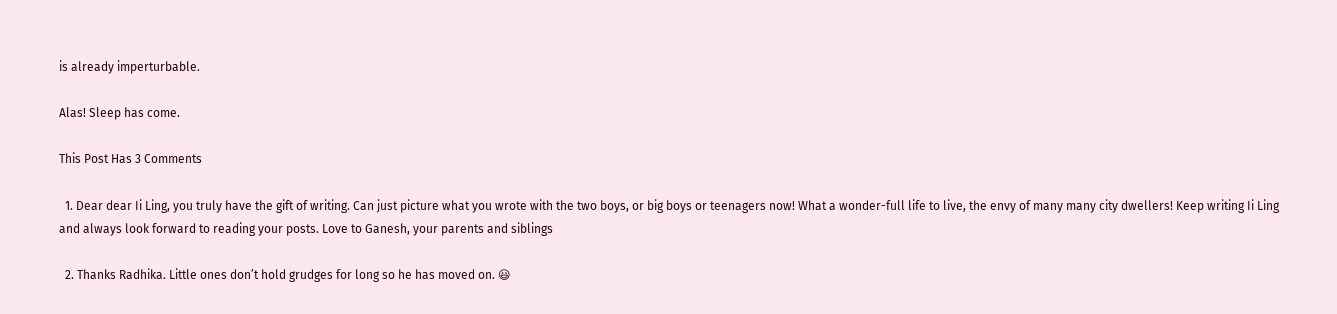is already imperturbable.

Alas! Sleep has come.

This Post Has 3 Comments

  1. Dear dear Ii Ling, you truly have the gift of writing. Can just picture what you wrote with the two boys, or big boys or teenagers now! What a wonder-full life to live, the envy of many many city dwellers! Keep writing Ii Ling and always look forward to reading your posts. Love to Ganesh, your parents and siblings

  2. Thanks Radhika. Little ones don’t hold grudges for long so he has moved on. 😃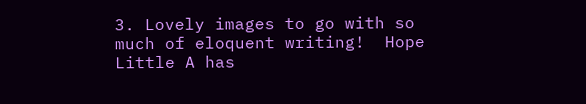3. Lovely images to go with so much of eloquent writing!  Hope Little A has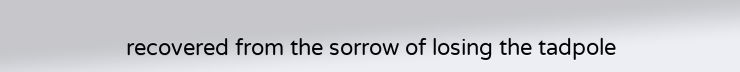recovered from the sorrow of losing the tadpole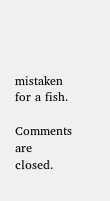mistaken for a fish.

Comments are closed.